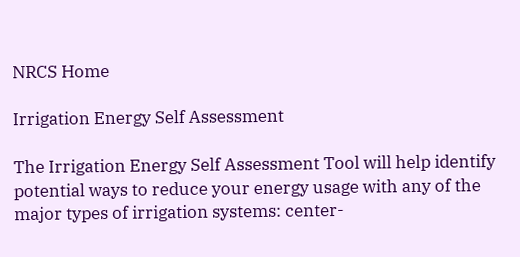NRCS Home

Irrigation Energy Self Assessment

The Irrigation Energy Self Assessment Tool will help identify potential ways to reduce your energy usage with any of the major types of irrigation systems: center-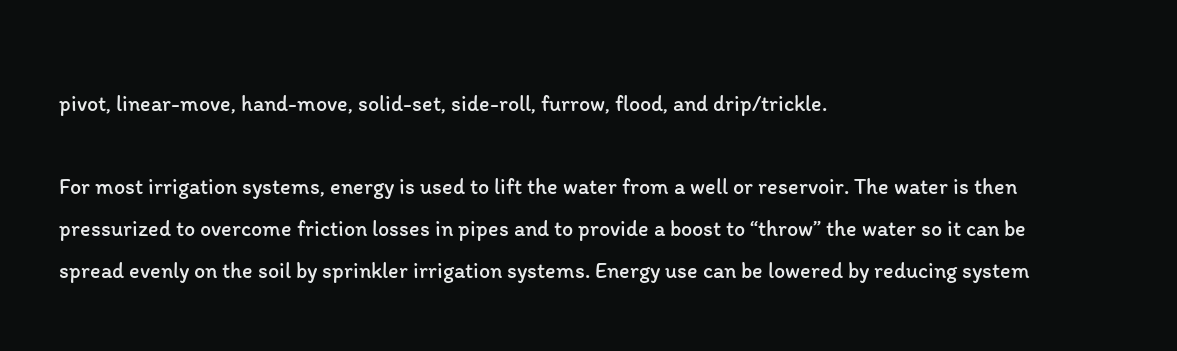pivot, linear-move, hand-move, solid-set, side-roll, furrow, flood, and drip/trickle.

For most irrigation systems, energy is used to lift the water from a well or reservoir. The water is then pressurized to overcome friction losses in pipes and to provide a boost to “throw” the water so it can be spread evenly on the soil by sprinkler irrigation systems. Energy use can be lowered by reducing system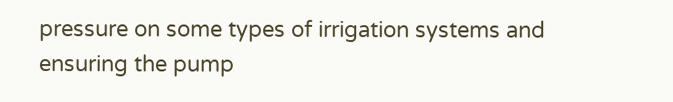pressure on some types of irrigation systems and ensuring the pump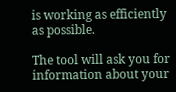is working as efficiently as possible.

The tool will ask you for information about your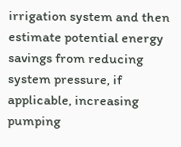irrigation system and then estimate potential energy savings from reducing system pressure, if applicable, increasing pumping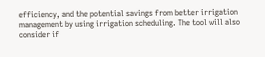efficiency, and the potential savings from better irrigation management by using irrigation scheduling. The tool will also consider if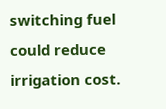switching fuel could reduce irrigation cost.